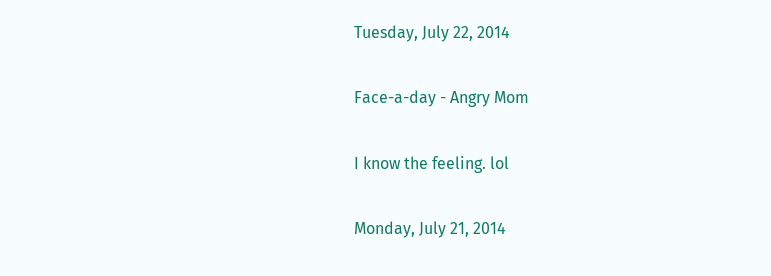Tuesday, July 22, 2014

Face-a-day - Angry Mom

I know the feeling. lol

Monday, July 21, 2014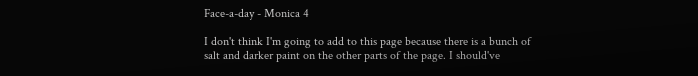Face-a-day - Monica 4

I don't think I'm going to add to this page because there is a bunch of salt and darker paint on the other parts of the page. I should've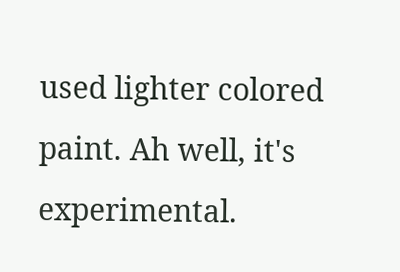used lighter colored paint. Ah well, it's experimental.